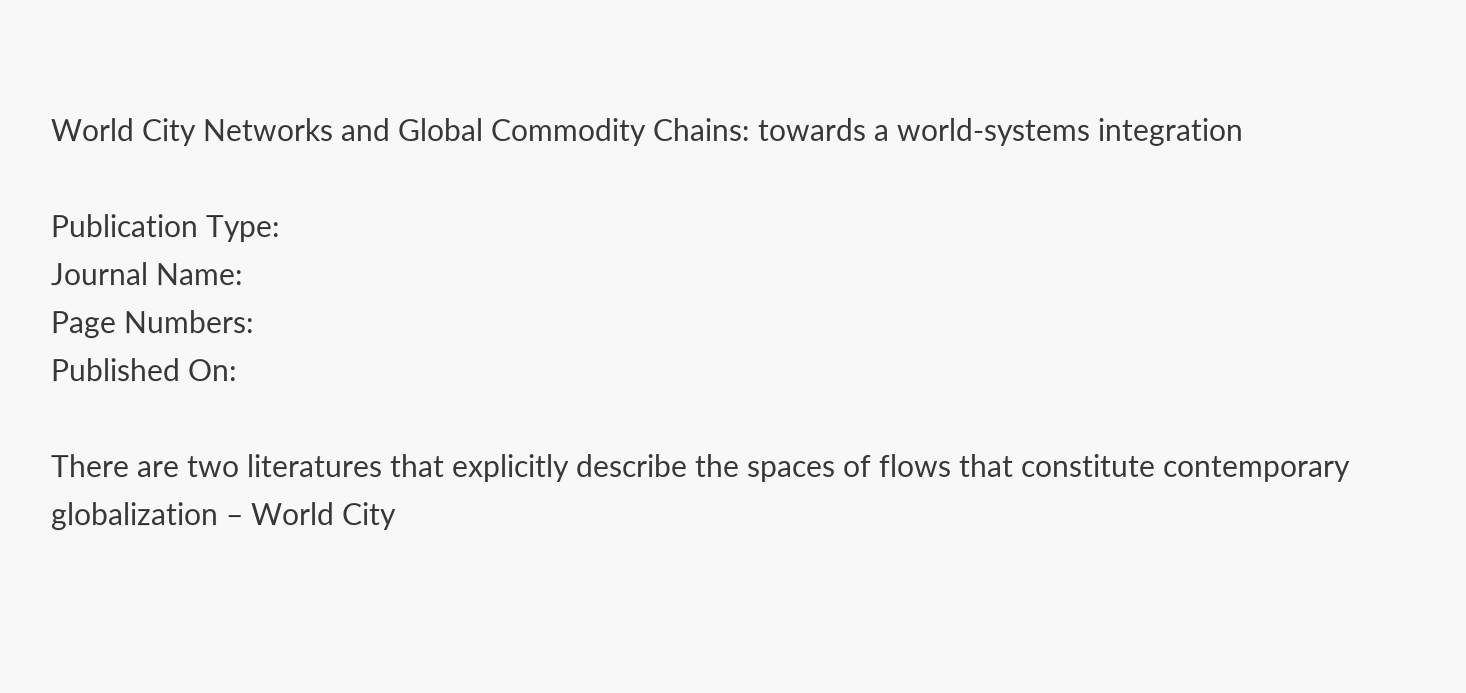World City Networks and Global Commodity Chains: towards a world-systems integration

Publication Type:
Journal Name:
Page Numbers:
Published On:

There are two literatures that explicitly describe the spaces of flows that constitute contemporary globalization – World City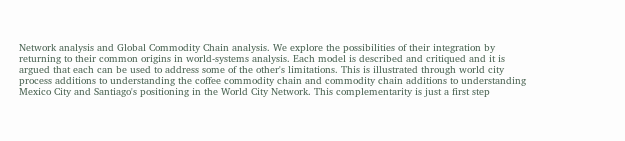Network analysis and Global Commodity Chain analysis. We explore the possibilities of their integration by returning to their common origins in world-systems analysis. Each model is described and critiqued and it is argued that each can be used to address some of the other's limitations. This is illustrated through world city process additions to understanding the coffee commodity chain and commodity chain additions to understanding Mexico City and Santiago's positioning in the World City Network. This complementarity is just a first step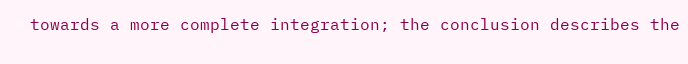towards a more complete integration; the conclusion describes the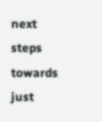next steps towards just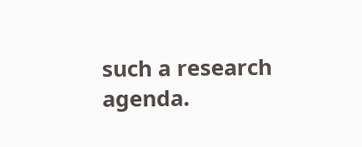such a research agenda.